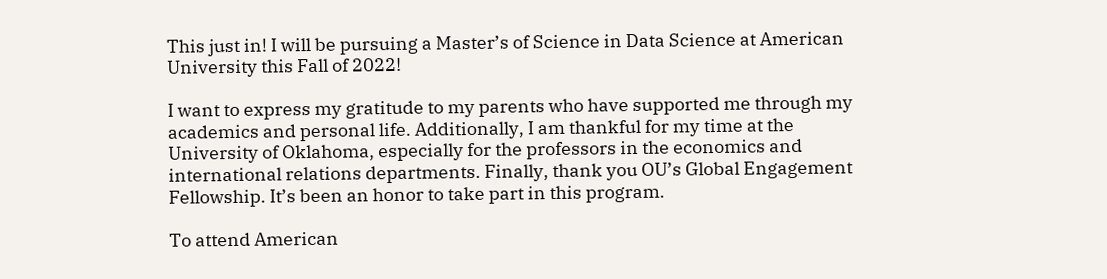This just in! I will be pursuing a Master’s of Science in Data Science at American University this Fall of 2022!

I want to express my gratitude to my parents who have supported me through my academics and personal life. Additionally, I am thankful for my time at the University of Oklahoma, especially for the professors in the economics and international relations departments. Finally, thank you OU’s Global Engagement Fellowship. It’s been an honor to take part in this program.

To attend American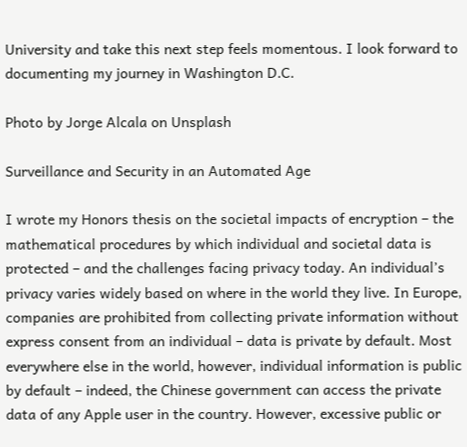University and take this next step feels momentous. I look forward to documenting my journey in Washington D.C.

Photo by Jorge Alcala on Unsplash

Surveillance and Security in an Automated Age

I wrote my Honors thesis on the societal impacts of encryption – the mathematical procedures by which individual and societal data is protected – and the challenges facing privacy today. An individual’s privacy varies widely based on where in the world they live. In Europe, companies are prohibited from collecting private information without express consent from an individual – data is private by default. Most everywhere else in the world, however, individual information is public by default – indeed, the Chinese government can access the private data of any Apple user in the country. However, excessive public or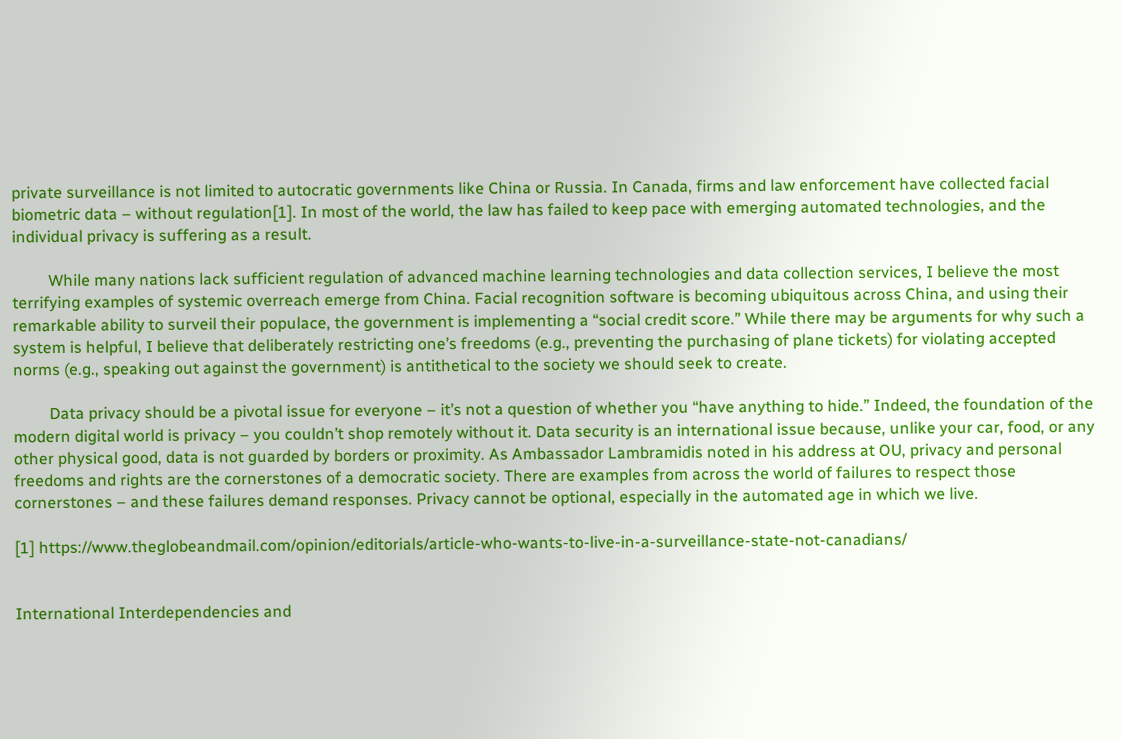private surveillance is not limited to autocratic governments like China or Russia. In Canada, firms and law enforcement have collected facial biometric data – without regulation[1]. In most of the world, the law has failed to keep pace with emerging automated technologies, and the individual privacy is suffering as a result.

         While many nations lack sufficient regulation of advanced machine learning technologies and data collection services, I believe the most terrifying examples of systemic overreach emerge from China. Facial recognition software is becoming ubiquitous across China, and using their remarkable ability to surveil their populace, the government is implementing a “social credit score.” While there may be arguments for why such a system is helpful, I believe that deliberately restricting one’s freedoms (e.g., preventing the purchasing of plane tickets) for violating accepted norms (e.g., speaking out against the government) is antithetical to the society we should seek to create.

         Data privacy should be a pivotal issue for everyone – it’s not a question of whether you “have anything to hide.” Indeed, the foundation of the modern digital world is privacy – you couldn’t shop remotely without it. Data security is an international issue because, unlike your car, food, or any other physical good, data is not guarded by borders or proximity. As Ambassador Lambramidis noted in his address at OU, privacy and personal freedoms and rights are the cornerstones of a democratic society. There are examples from across the world of failures to respect those cornerstones – and these failures demand responses. Privacy cannot be optional, especially in the automated age in which we live.

[1] https://www.theglobeandmail.com/opinion/editorials/article-who-wants-to-live-in-a-surveillance-state-not-canadians/


International Interdependencies and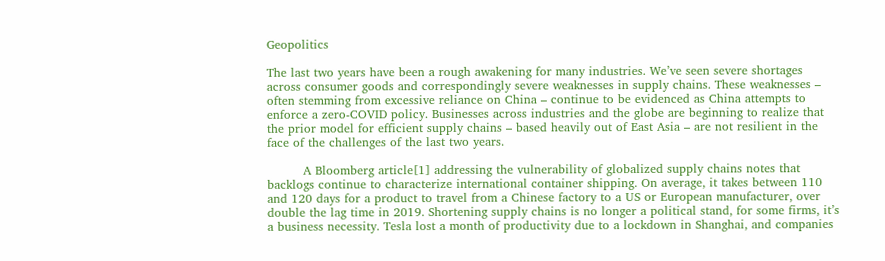Geopolitics

The last two years have been a rough awakening for many industries. We’ve seen severe shortages across consumer goods and correspondingly severe weaknesses in supply chains. These weaknesses – often stemming from excessive reliance on China – continue to be evidenced as China attempts to enforce a zero-COVID policy. Businesses across industries and the globe are beginning to realize that the prior model for efficient supply chains – based heavily out of East Asia – are not resilient in the face of the challenges of the last two years.

         A Bloomberg article[1] addressing the vulnerability of globalized supply chains notes that backlogs continue to characterize international container shipping. On average, it takes between 110 and 120 days for a product to travel from a Chinese factory to a US or European manufacturer, over double the lag time in 2019. Shortening supply chains is no longer a political stand, for some firms, it’s a business necessity. Tesla lost a month of productivity due to a lockdown in Shanghai, and companies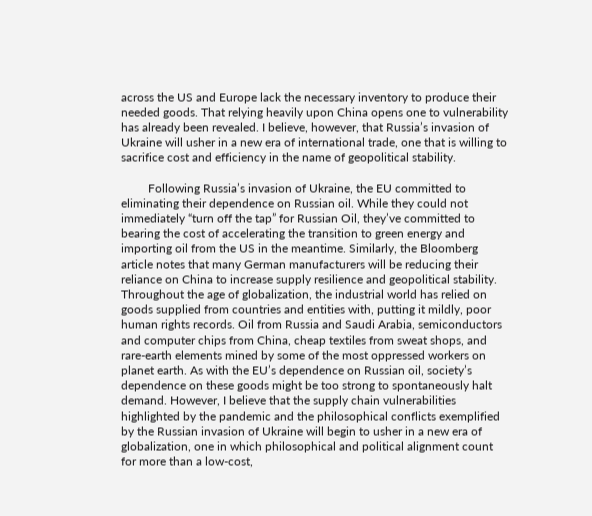across the US and Europe lack the necessary inventory to produce their needed goods. That relying heavily upon China opens one to vulnerability has already been revealed. I believe, however, that Russia’s invasion of Ukraine will usher in a new era of international trade, one that is willing to sacrifice cost and efficiency in the name of geopolitical stability.

         Following Russia’s invasion of Ukraine, the EU committed to eliminating their dependence on Russian oil. While they could not immediately “turn off the tap” for Russian Oil, they’ve committed to bearing the cost of accelerating the transition to green energy and importing oil from the US in the meantime. Similarly, the Bloomberg article notes that many German manufacturers will be reducing their reliance on China to increase supply resilience and geopolitical stability. Throughout the age of globalization, the industrial world has relied on goods supplied from countries and entities with, putting it mildly, poor human rights records. Oil from Russia and Saudi Arabia, semiconductors and computer chips from China, cheap textiles from sweat shops, and rare-earth elements mined by some of the most oppressed workers on planet earth. As with the EU’s dependence on Russian oil, society’s dependence on these goods might be too strong to spontaneously halt demand. However, I believe that the supply chain vulnerabilities highlighted by the pandemic and the philosophical conflicts exemplified by the Russian invasion of Ukraine will begin to usher in a new era of globalization, one in which philosophical and political alignment count for more than a low-cost,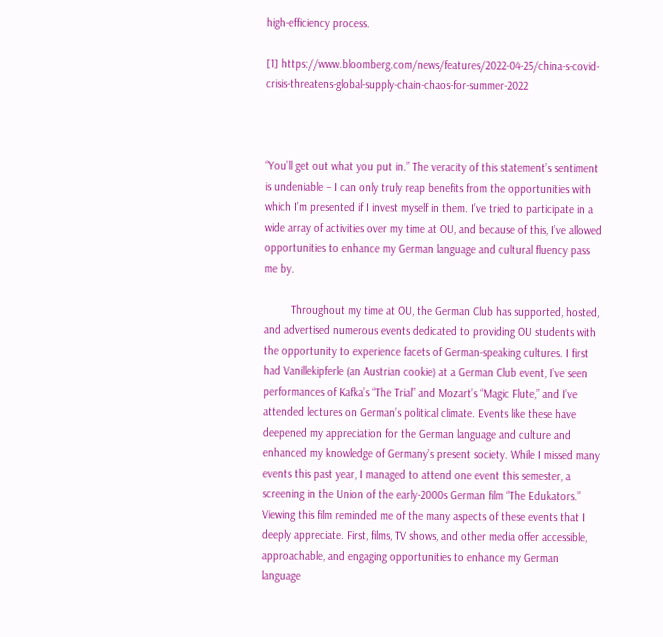high-efficiency process.

[1] https://www.bloomberg.com/news/features/2022-04-25/china-s-covid-crisis-threatens-global-supply-chain-chaos-for-summer-2022



“You’ll get out what you put in.” The veracity of this statement’s sentiment is undeniable – I can only truly reap benefits from the opportunities with which I’m presented if I invest myself in them. I’ve tried to participate in a wide array of activities over my time at OU, and because of this, I’ve allowed opportunities to enhance my German language and cultural fluency pass me by.

         Throughout my time at OU, the German Club has supported, hosted, and advertised numerous events dedicated to providing OU students with the opportunity to experience facets of German-speaking cultures. I first had Vanillekipferle (an Austrian cookie) at a German Club event, I’ve seen performances of Kafka’s “The Trial” and Mozart’s “Magic Flute,” and I’ve attended lectures on German’s political climate. Events like these have deepened my appreciation for the German language and culture and enhanced my knowledge of Germany’s present society. While I missed many events this past year, I managed to attend one event this semester, a screening in the Union of the early-2000s German film “The Edukators.”          Viewing this film reminded me of the many aspects of these events that I deeply appreciate. First, films, TV shows, and other media offer accessible, approachable, and engaging opportunities to enhance my German language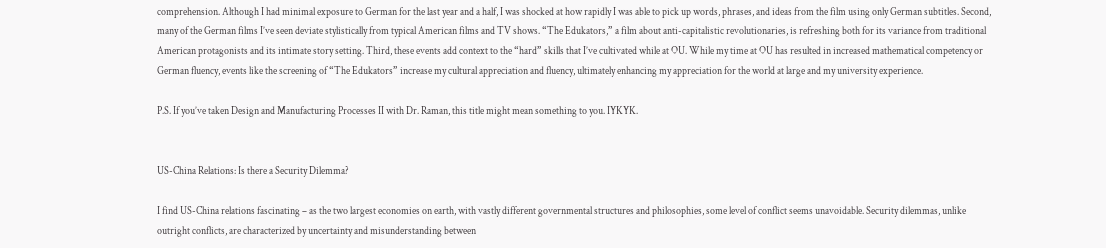comprehension. Although I had minimal exposure to German for the last year and a half, I was shocked at how rapidly I was able to pick up words, phrases, and ideas from the film using only German subtitles. Second, many of the German films I’ve seen deviate stylistically from typical American films and TV shows. “The Edukators,” a film about anti-capitalistic revolutionaries, is refreshing both for its variance from traditional American protagonists and its intimate story setting. Third, these events add context to the “hard” skills that I’ve cultivated while at OU. While my time at OU has resulted in increased mathematical competency or German fluency, events like the screening of “The Edukators” increase my cultural appreciation and fluency, ultimately enhancing my appreciation for the world at large and my university experience.

P.S. If you’ve taken Design and Manufacturing Processes II with Dr. Raman, this title might mean something to you. IYKYK.


US-China Relations: Is there a Security Dilemma?

I find US-China relations fascinating – as the two largest economies on earth, with vastly different governmental structures and philosophies, some level of conflict seems unavoidable. Security dilemmas, unlike outright conflicts, are characterized by uncertainty and misunderstanding between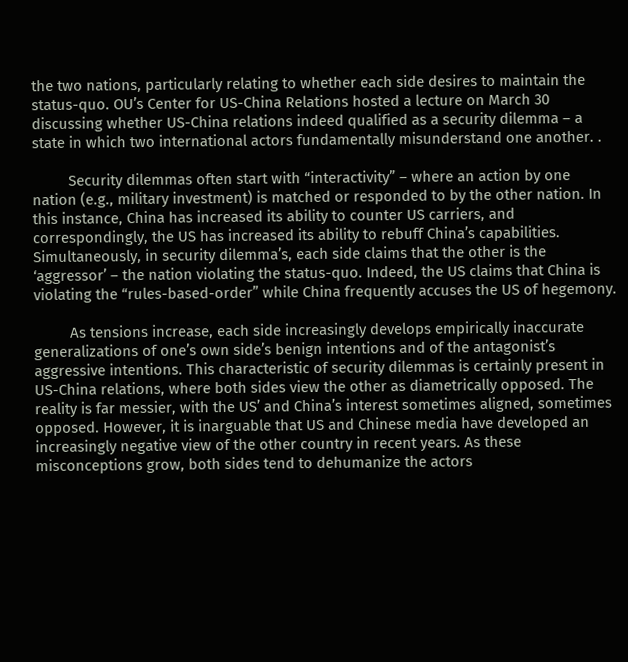the two nations, particularly relating to whether each side desires to maintain the status-quo. OU’s Center for US-China Relations hosted a lecture on March 30 discussing whether US-China relations indeed qualified as a security dilemma – a state in which two international actors fundamentally misunderstand one another. .

         Security dilemmas often start with “interactivity” – where an action by one nation (e.g., military investment) is matched or responded to by the other nation. In this instance, China has increased its ability to counter US carriers, and correspondingly, the US has increased its ability to rebuff China’s capabilities. Simultaneously, in security dilemma’s, each side claims that the other is the ‘aggressor’ – the nation violating the status-quo. Indeed, the US claims that China is violating the “rules-based-order” while China frequently accuses the US of hegemony.

         As tensions increase, each side increasingly develops empirically inaccurate generalizations of one’s own side’s benign intentions and of the antagonist’s aggressive intentions. This characteristic of security dilemmas is certainly present in US-China relations, where both sides view the other as diametrically opposed. The reality is far messier, with the US’ and China’s interest sometimes aligned, sometimes opposed. However, it is inarguable that US and Chinese media have developed an increasingly negative view of the other country in recent years. As these misconceptions grow, both sides tend to dehumanize the actors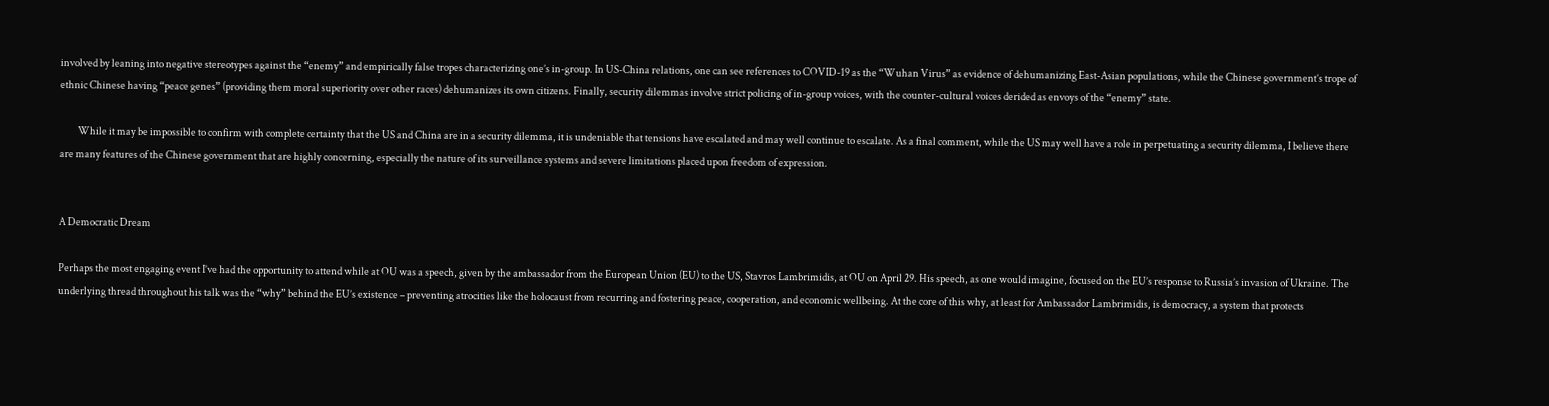involved by leaning into negative stereotypes against the “enemy” and empirically false tropes characterizing one’s in-group. In US-China relations, one can see references to COVID-19 as the “Wuhan Virus” as evidence of dehumanizing East-Asian populations, while the Chinese government’s trope of ethnic Chinese having “peace genes” (providing them moral superiority over other races) dehumanizes its own citizens. Finally, security dilemmas involve strict policing of in-group voices, with the counter-cultural voices derided as envoys of the “enemy” state.

         While it may be impossible to confirm with complete certainty that the US and China are in a security dilemma, it is undeniable that tensions have escalated and may well continue to escalate. As a final comment, while the US may well have a role in perpetuating a security dilemma, I believe there are many features of the Chinese government that are highly concerning, especially the nature of its surveillance systems and severe limitations placed upon freedom of expression.


A Democratic Dream

Perhaps the most engaging event I’ve had the opportunity to attend while at OU was a speech, given by the ambassador from the European Union (EU) to the US, Stavros Lambrimidis, at OU on April 29. His speech, as one would imagine, focused on the EU’s response to Russia’s invasion of Ukraine. The underlying thread throughout his talk was the “why” behind the EU’s existence – preventing atrocities like the holocaust from recurring and fostering peace, cooperation, and economic wellbeing. At the core of this why, at least for Ambassador Lambrimidis, is democracy, a system that protects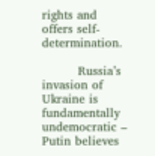rights and offers self-determination.

         Russia’s invasion of Ukraine is fundamentally undemocratic – Putin believes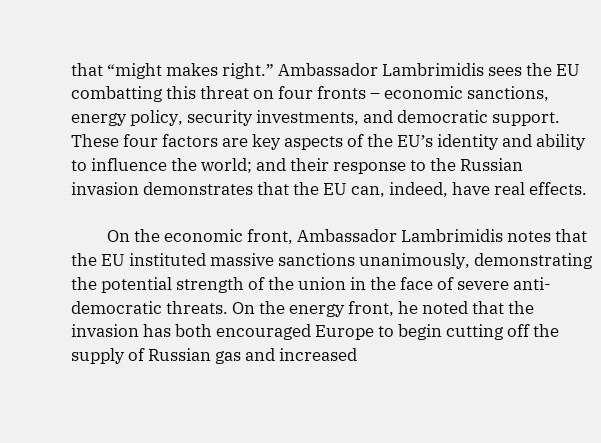that “might makes right.” Ambassador Lambrimidis sees the EU combatting this threat on four fronts – economic sanctions, energy policy, security investments, and democratic support. These four factors are key aspects of the EU’s identity and ability to influence the world; and their response to the Russian invasion demonstrates that the EU can, indeed, have real effects.

         On the economic front, Ambassador Lambrimidis notes that the EU instituted massive sanctions unanimously, demonstrating the potential strength of the union in the face of severe anti-democratic threats. On the energy front, he noted that the invasion has both encouraged Europe to begin cutting off the supply of Russian gas and increased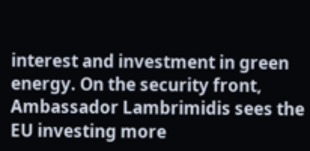interest and investment in green energy. On the security front, Ambassador Lambrimidis sees the EU investing more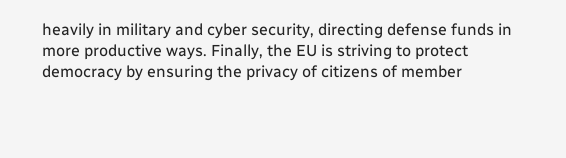heavily in military and cyber security, directing defense funds in more productive ways. Finally, the EU is striving to protect democracy by ensuring the privacy of citizens of member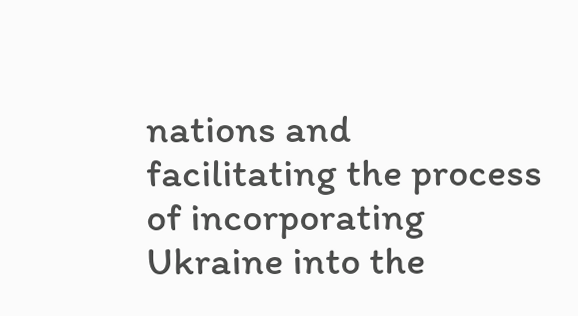nations and facilitating the process of incorporating Ukraine into the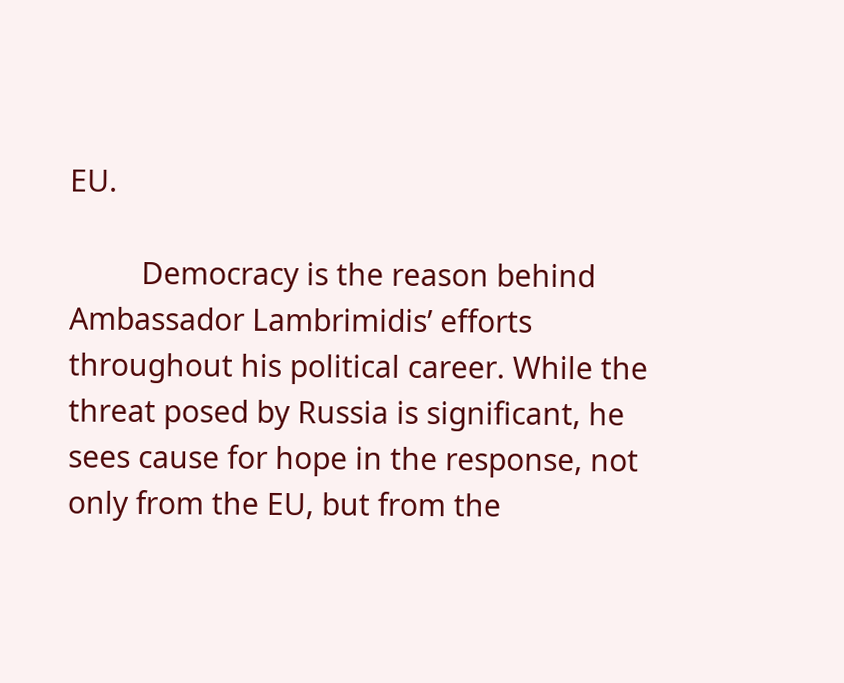EU.

         Democracy is the reason behind Ambassador Lambrimidis’ efforts throughout his political career. While the threat posed by Russia is significant, he sees cause for hope in the response, not only from the EU, but from the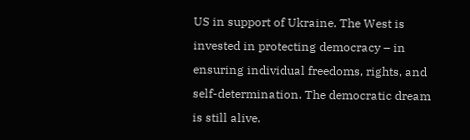US in support of Ukraine. The West is invested in protecting democracy – in ensuring individual freedoms, rights, and self-determination. The democratic dream is still alive.